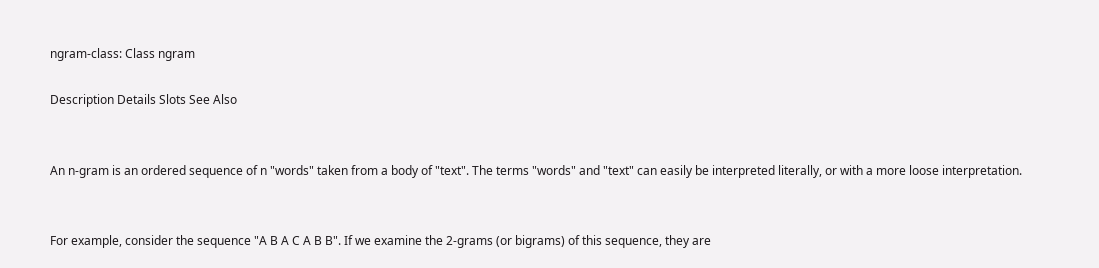ngram-class: Class ngram

Description Details Slots See Also


An n-gram is an ordered sequence of n "words" taken from a body of "text". The terms "words" and "text" can easily be interpreted literally, or with a more loose interpretation.


For example, consider the sequence "A B A C A B B". If we examine the 2-grams (or bigrams) of this sequence, they are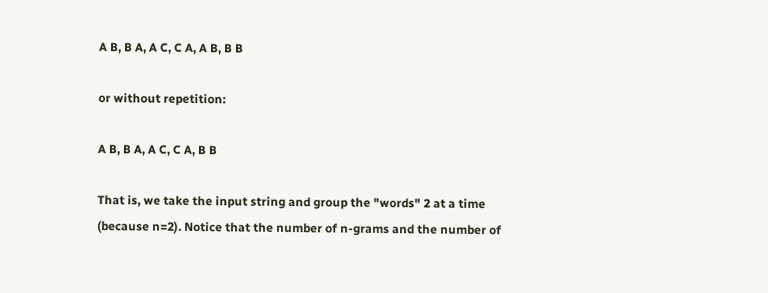A B, B A, A C, C A, A B, B B

or without repetition:

A B, B A, A C, C A, B B

That is, we take the input string and group the "words" 2 at a time (because n=2). Notice that the number of n-grams and the number of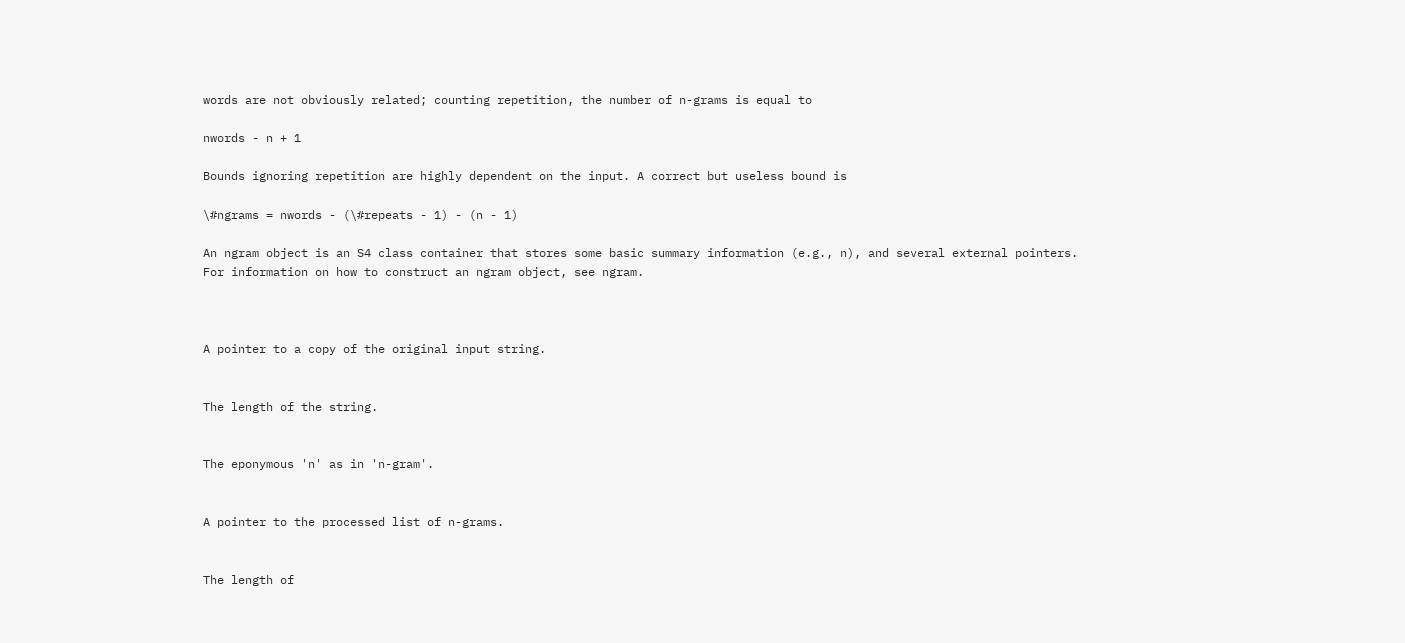words are not obviously related; counting repetition, the number of n-grams is equal to

nwords - n + 1

Bounds ignoring repetition are highly dependent on the input. A correct but useless bound is

\#ngrams = nwords - (\#repeats - 1) - (n - 1)

An ngram object is an S4 class container that stores some basic summary information (e.g., n), and several external pointers. For information on how to construct an ngram object, see ngram.



A pointer to a copy of the original input string.


The length of the string.


The eponymous 'n' as in 'n-gram'.


A pointer to the processed list of n-grams.


The length of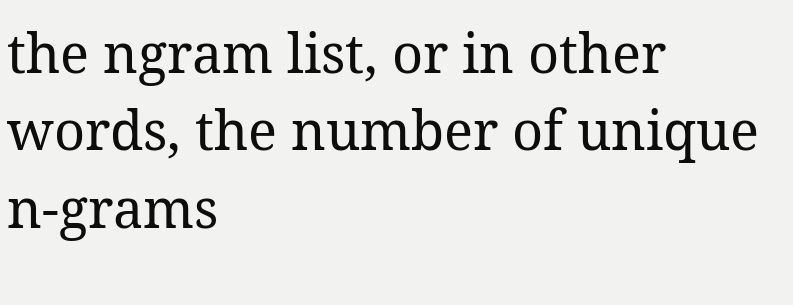the ngram list, or in other words, the number of unique n-grams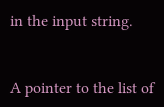in the input string.


A pointer to the list of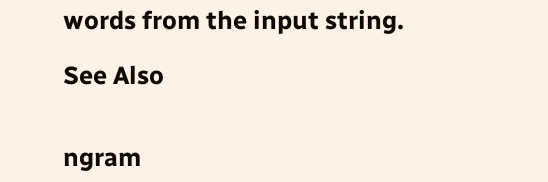words from the input string.

See Also


ngram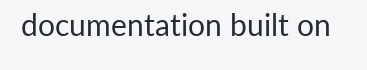documentation built on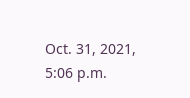Oct. 31, 2021, 5:06 p.m.